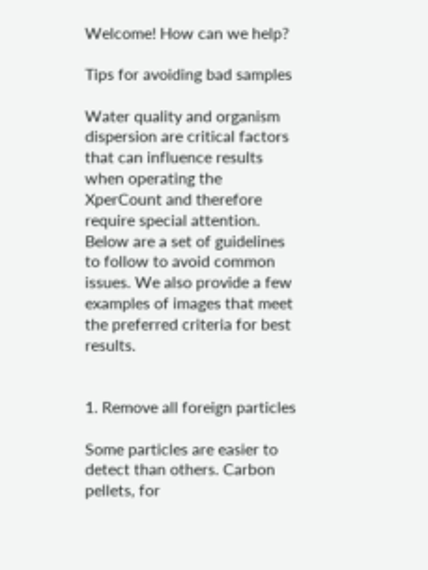Welcome! How can we help?

Tips for avoiding bad samples

Water quality and organism dispersion are critical factors that can influence results when operating the XperCount and therefore require special attention. Below are a set of guidelines to follow to avoid common issues. We also provide a few examples of images that meet the preferred criteria for best results.


1. Remove all foreign particles

Some particles are easier to detect than others. Carbon pellets, for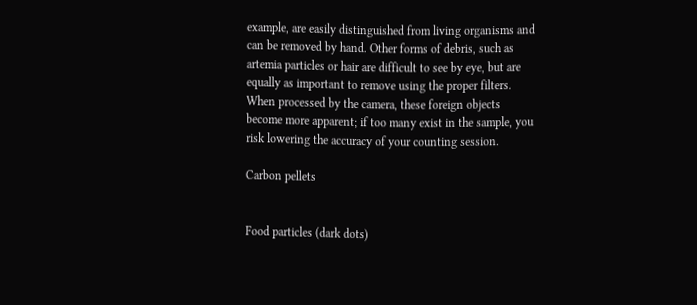example, are easily distinguished from living organisms and can be removed by hand. Other forms of debris, such as artemia particles or hair are difficult to see by eye, but are equally as important to remove using the proper filters. When processed by the camera, these foreign objects become more apparent; if too many exist in the sample, you risk lowering the accuracy of your counting session.

Carbon pellets


Food particles (dark dots)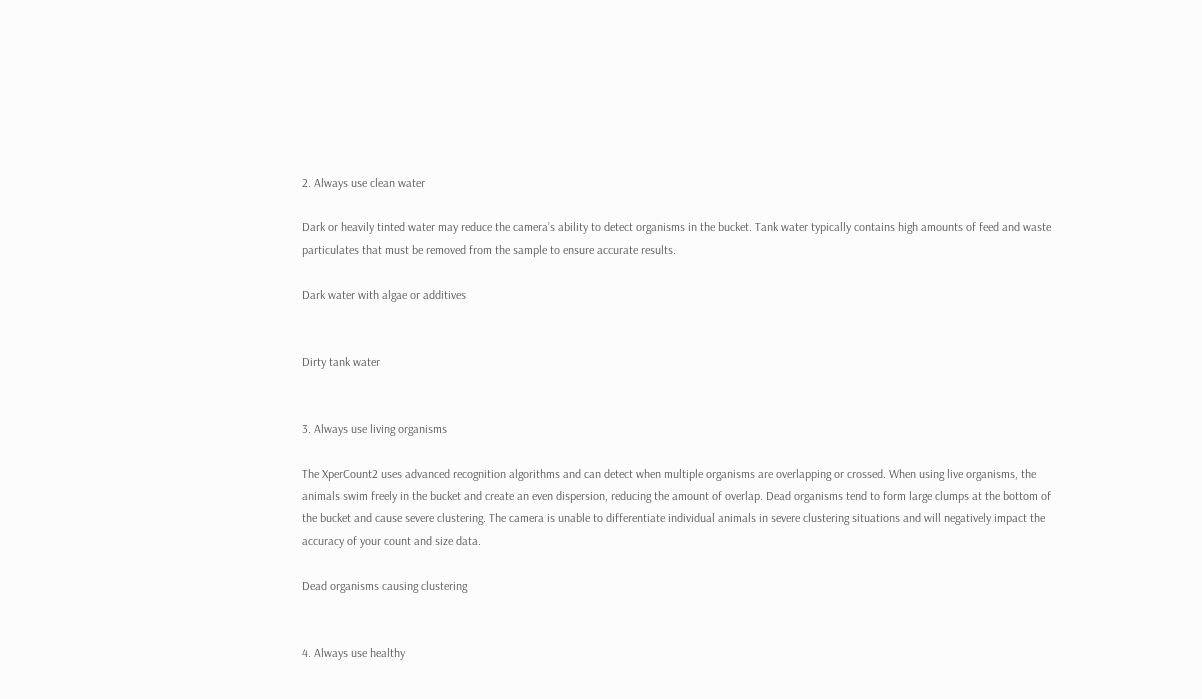2. Always use clean water

Dark or heavily tinted water may reduce the camera’s ability to detect organisms in the bucket. Tank water typically contains high amounts of feed and waste particulates that must be removed from the sample to ensure accurate results.

Dark water with algae or additives


Dirty tank water


3. Always use living organisms

The XperCount2 uses advanced recognition algorithms and can detect when multiple organisms are overlapping or crossed. When using live organisms, the animals swim freely in the bucket and create an even dispersion, reducing the amount of overlap. Dead organisms tend to form large clumps at the bottom of the bucket and cause severe clustering. The camera is unable to differentiate individual animals in severe clustering situations and will negatively impact the accuracy of your count and size data.

Dead organisms causing clustering


4. Always use healthy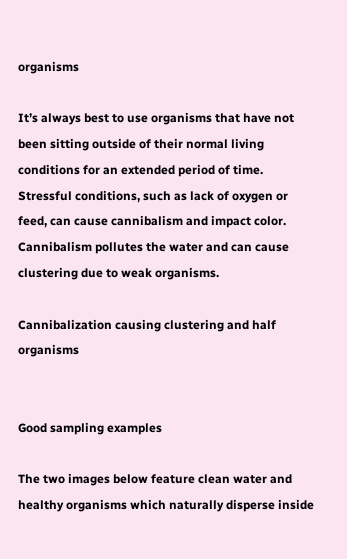organisms

It’s always best to use organisms that have not been sitting outside of their normal living conditions for an extended period of time. Stressful conditions, such as lack of oxygen or feed, can cause cannibalism and impact color. Cannibalism pollutes the water and can cause clustering due to weak organisms.

Cannibalization causing clustering and half organisms


Good sampling examples

The two images below feature clean water and healthy organisms which naturally disperse inside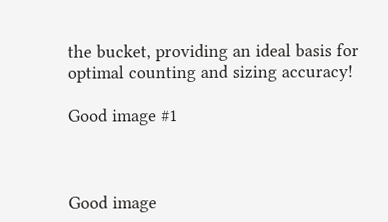the bucket, providing an ideal basis for optimal counting and sizing accuracy!

Good image #1



Good image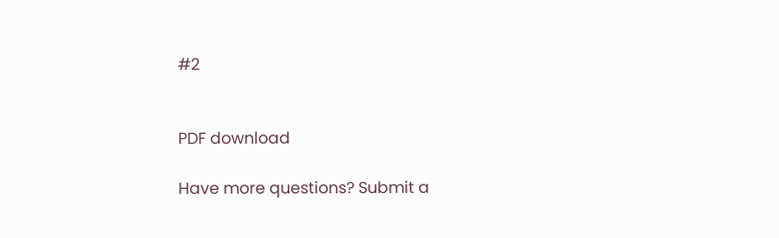#2


PDF download

Have more questions? Submit a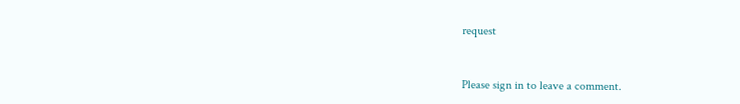request


Please sign in to leave a comment.